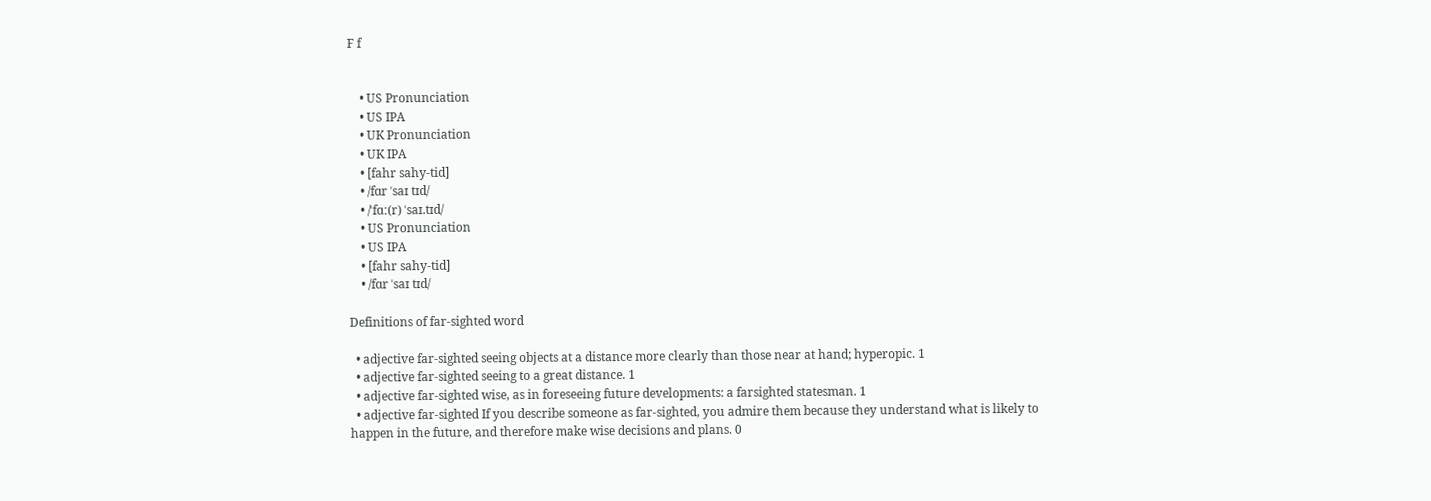F f


    • US Pronunciation
    • US IPA
    • UK Pronunciation
    • UK IPA
    • [fahr sahy-tid]
    • /fɑr ˈsaɪ tɪd/
    • /ˈfɑː(r) ˈsaɪ.tɪd/
    • US Pronunciation
    • US IPA
    • [fahr sahy-tid]
    • /fɑr ˈsaɪ tɪd/

Definitions of far-sighted word

  • adjective far-sighted seeing objects at a distance more clearly than those near at hand; hyperopic. 1
  • adjective far-sighted seeing to a great distance. 1
  • adjective far-sighted wise, as in foreseeing future developments: a farsighted statesman. 1
  • adjective far-sighted If you describe someone as far-sighted, you admire them because they understand what is likely to happen in the future, and therefore make wise decisions and plans. 0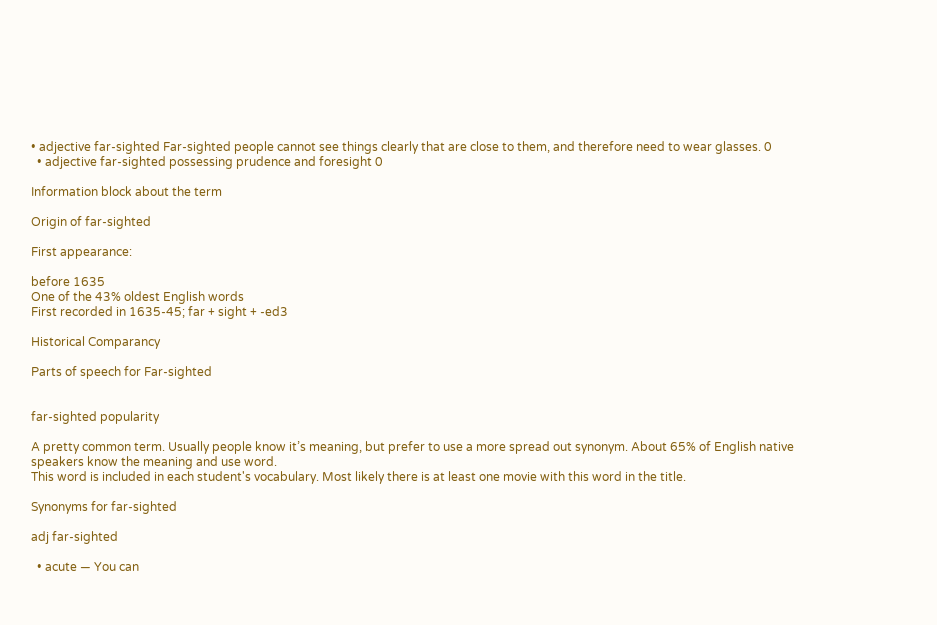• adjective far-sighted Far-sighted people cannot see things clearly that are close to them, and therefore need to wear glasses. 0
  • adjective far-sighted possessing prudence and foresight 0

Information block about the term

Origin of far-sighted

First appearance:

before 1635
One of the 43% oldest English words
First recorded in 1635-45; far + sight + -ed3

Historical Comparancy

Parts of speech for Far-sighted


far-sighted popularity

A pretty common term. Usually people know it’s meaning, but prefer to use a more spread out synonym. About 65% of English native speakers know the meaning and use word.
This word is included in each student's vocabulary. Most likely there is at least one movie with this word in the title.

Synonyms for far-sighted

adj far-sighted

  • acute — You can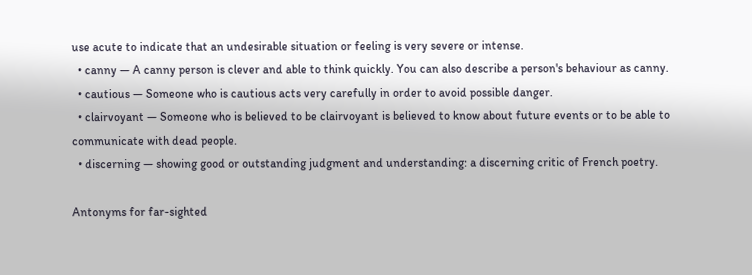use acute to indicate that an undesirable situation or feeling is very severe or intense.
  • canny — A canny person is clever and able to think quickly. You can also describe a person's behaviour as canny.
  • cautious — Someone who is cautious acts very carefully in order to avoid possible danger.
  • clairvoyant — Someone who is believed to be clairvoyant is believed to know about future events or to be able to communicate with dead people.
  • discerning — showing good or outstanding judgment and understanding: a discerning critic of French poetry.

Antonyms for far-sighted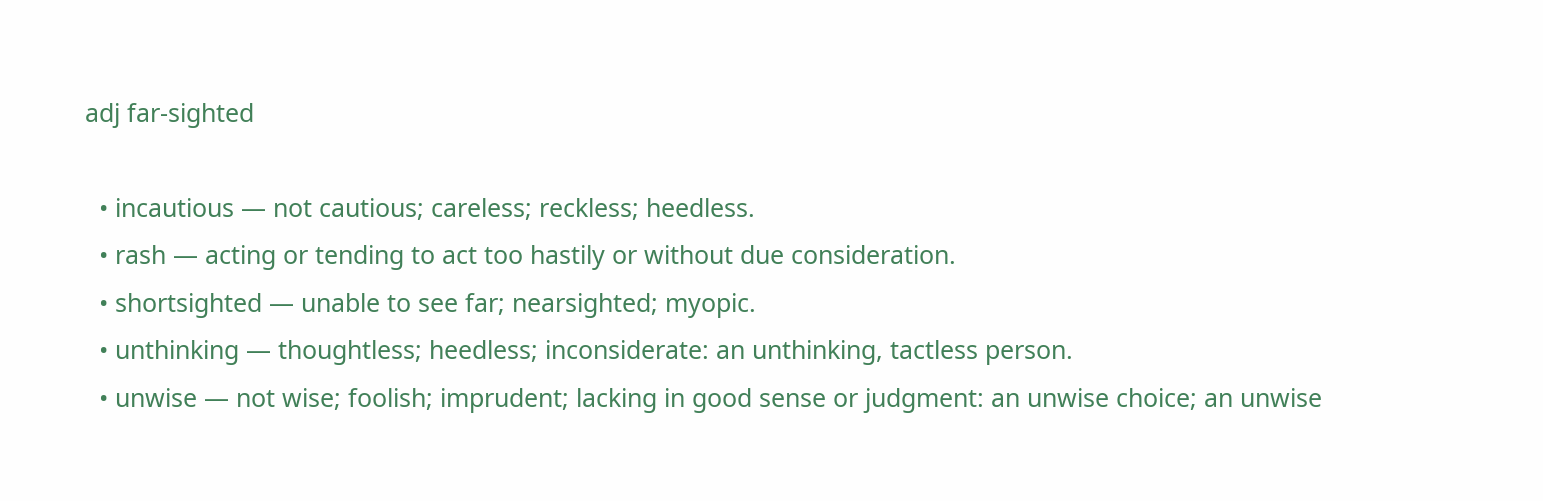adj far-sighted

  • incautious — not cautious; careless; reckless; heedless.
  • rash — acting or tending to act too hastily or without due consideration.
  • shortsighted — unable to see far; nearsighted; myopic.
  • unthinking — thoughtless; heedless; inconsiderate: an unthinking, tactless person.
  • unwise — not wise; foolish; imprudent; lacking in good sense or judgment: an unwise choice; an unwise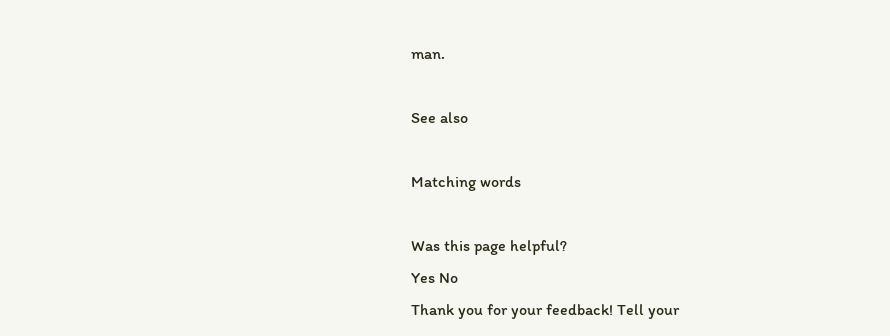man.

See also

Matching words

Was this page helpful?
Yes No
Thank you for your feedback! Tell your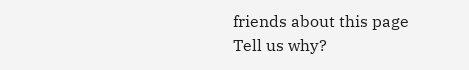friends about this page
Tell us why?